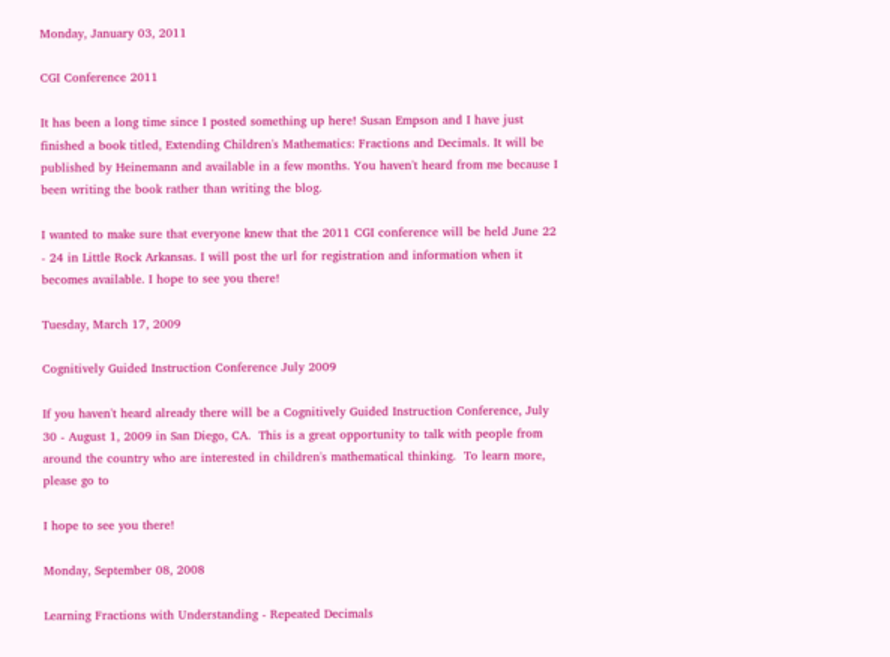Monday, January 03, 2011

CGI Conference 2011

It has been a long time since I posted something up here! Susan Empson and I have just finished a book titled, Extending Children's Mathematics: Fractions and Decimals. It will be published by Heinemann and available in a few months. You haven't heard from me because I been writing the book rather than writing the blog.

I wanted to make sure that everyone knew that the 2011 CGI conference will be held June 22 - 24 in Little Rock Arkansas. I will post the url for registration and information when it becomes available. I hope to see you there!

Tuesday, March 17, 2009

Cognitively Guided Instruction Conference July 2009

If you haven't heard already there will be a Cognitively Guided Instruction Conference, July 30 - August 1, 2009 in San Diego, CA.  This is a great opportunity to talk with people from around the country who are interested in children's mathematical thinking.  To learn more, please go to

I hope to see you there!

Monday, September 08, 2008

Learning Fractions with Understanding - Repeated Decimals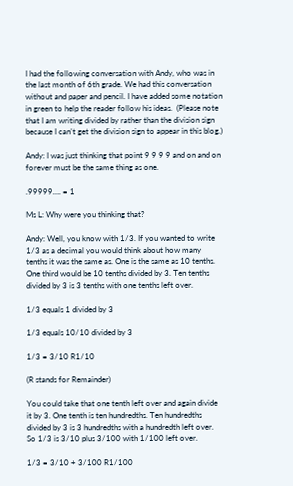I had the following conversation with Andy, who was in the last month of 6th grade. We had this conversation without and paper and pencil. I have added some notation in green to help the reader follow his ideas.  (Please note that I am writing divided by rather than the division sign because I can’t get the division sign to appear in this blog.)

Andy: I was just thinking that point 9 9 9 9 and on and on forever must be the same thing as one.

.99999…. = 1

Ms L: Why were you thinking that?

Andy: Well, you know with 1/3. If you wanted to write 1/3 as a decimal you would think about how many tenths it was the same as. One is the same as 10 tenths.  One third would be 10 tenths divided by 3. Ten tenths divided by 3 is 3 tenths with one tenths left over.

1/3 equals 1 divided by 3

1/3 equals 10/10 divided by 3

1/3 = 3/10 R1/10

(R stands for Remainder)

You could take that one tenth left over and again divide it by 3. One tenth is ten hundredths. Ten hundredths divided by 3 is 3 hundredths with a hundredth left over. So 1/3 is 3/10 plus 3/100 with 1/100 left over.

1/3 = 3/10 + 3/100 R1/100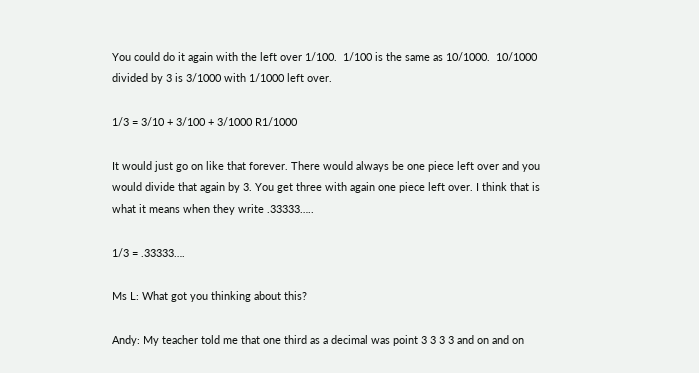You could do it again with the left over 1/100.  1/100 is the same as 10/1000.  10/1000 divided by 3 is 3/1000 with 1/1000 left over.

1/3 = 3/10 + 3/100 + 3/1000 R1/1000

It would just go on like that forever. There would always be one piece left over and you would divide that again by 3. You get three with again one piece left over. I think that is what it means when they write .33333…..

1/3 = .33333….

Ms L: What got you thinking about this?

Andy: My teacher told me that one third as a decimal was point 3 3 3 3 and on and on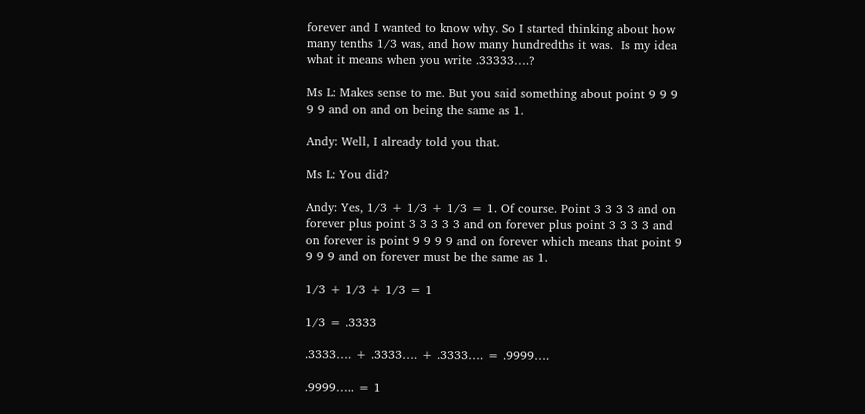forever and I wanted to know why. So I started thinking about how many tenths 1/3 was, and how many hundredths it was.  Is my idea what it means when you write .33333….?

Ms L: Makes sense to me. But you said something about point 9 9 9 9 9 and on and on being the same as 1.

Andy: Well, I already told you that.

Ms L: You did?

Andy: Yes, 1/3 + 1/3 + 1/3 = 1. Of course. Point 3 3 3 3 and on forever plus point 3 3 3 3 3 and on forever plus point 3 3 3 3 and on forever is point 9 9 9 9 and on forever which means that point 9 9 9 9 and on forever must be the same as 1.

1/3 + 1/3 + 1/3 = 1

1/3 = .3333

.3333…. + .3333…. + .3333…. = .9999….

.9999….. = 1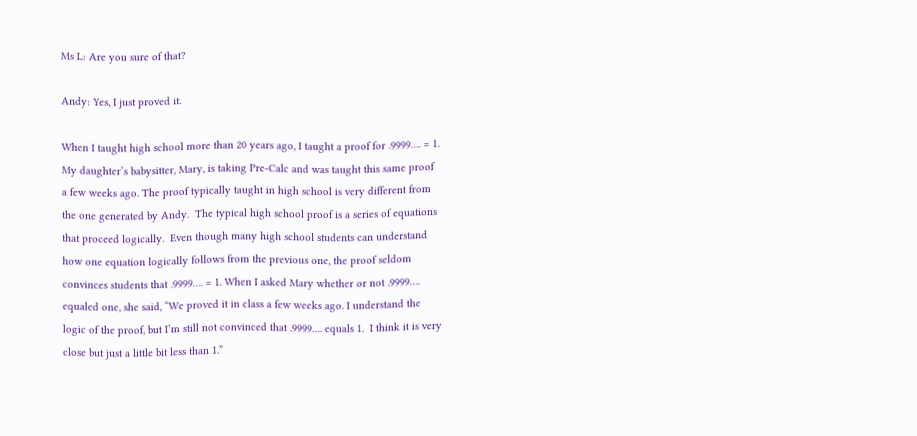Ms L: Are you sure of that?

Andy: Yes, I just proved it.

When I taught high school more than 20 years ago, I taught a proof for .9999…. = 1. My daughter’s babysitter, Mary, is taking Pre-Calc and was taught this same proof a few weeks ago. The proof typically taught in high school is very different from the one generated by Andy.  The typical high school proof is a series of equations that proceed logically.  Even though many high school students can understand how one equation logically follows from the previous one, the proof seldom convinces students that .9999…. = 1. When I asked Mary whether or not .9999…. equaled one, she said, “We proved it in class a few weeks ago. I understand the logic of the proof, but I’m still not convinced that .9999…. equals 1.  I think it is very close but just a little bit less than 1.”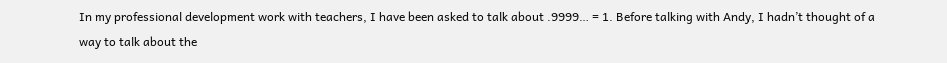In my professional development work with teachers, I have been asked to talk about .9999… = 1. Before talking with Andy, I hadn’t thought of a way to talk about the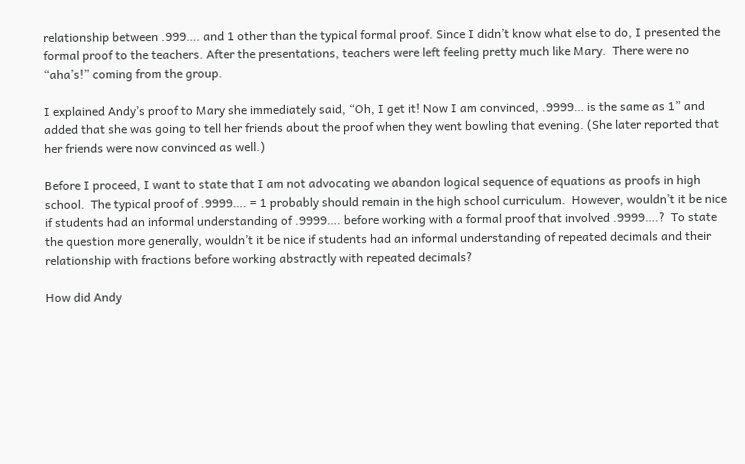relationship between .999…. and 1 other than the typical formal proof. Since I didn’t know what else to do, I presented the formal proof to the teachers. After the presentations, teachers were left feeling pretty much like Mary.  There were no “aha’s!” coming from the group.

I explained Andy’s proof to Mary she immediately said, “Oh, I get it! Now I am convinced, .9999… is the same as 1” and added that she was going to tell her friends about the proof when they went bowling that evening. (She later reported that her friends were now convinced as well.)

Before I proceed, I want to state that I am not advocating we abandon logical sequence of equations as proofs in high school.  The typical proof of .9999…. = 1 probably should remain in the high school curriculum.  However, wouldn’t it be nice if students had an informal understanding of .9999…. before working with a formal proof that involved .9999….?  To state the question more generally, wouldn’t it be nice if students had an informal understanding of repeated decimals and their relationship with fractions before working abstractly with repeated decimals?

How did Andy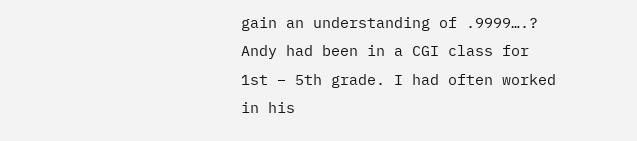gain an understanding of .9999….? Andy had been in a CGI class for 1st – 5th grade. I had often worked in his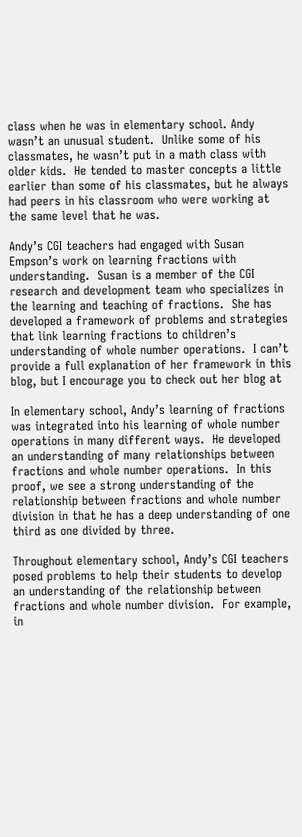class when he was in elementary school. Andy wasn’t an unusual student.  Unlike some of his classmates, he wasn’t put in a math class with older kids.  He tended to master concepts a little earlier than some of his classmates, but he always had peers in his classroom who were working at the same level that he was.

Andy’s CGI teachers had engaged with Susan Empson’s work on learning fractions with understanding.  Susan is a member of the CGI research and development team who specializes in the learning and teaching of fractions.  She has developed a framework of problems and strategies that link learning fractions to children’s understanding of whole number operations.  I can’t provide a full explanation of her framework in this blog, but I encourage you to check out her blog at

In elementary school, Andy’s learning of fractions was integrated into his learning of whole number operations in many different ways.  He developed an understanding of many relationships between fractions and whole number operations.  In this proof, we see a strong understanding of the relationship between fractions and whole number division in that he has a deep understanding of one third as one divided by three.

Throughout elementary school, Andy’s CGI teachers posed problems to help their students to develop an understanding of the relationship between fractions and whole number division.  For example, in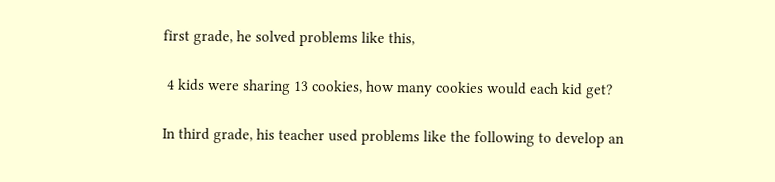first grade, he solved problems like this,

 4 kids were sharing 13 cookies, how many cookies would each kid get?

In third grade, his teacher used problems like the following to develop an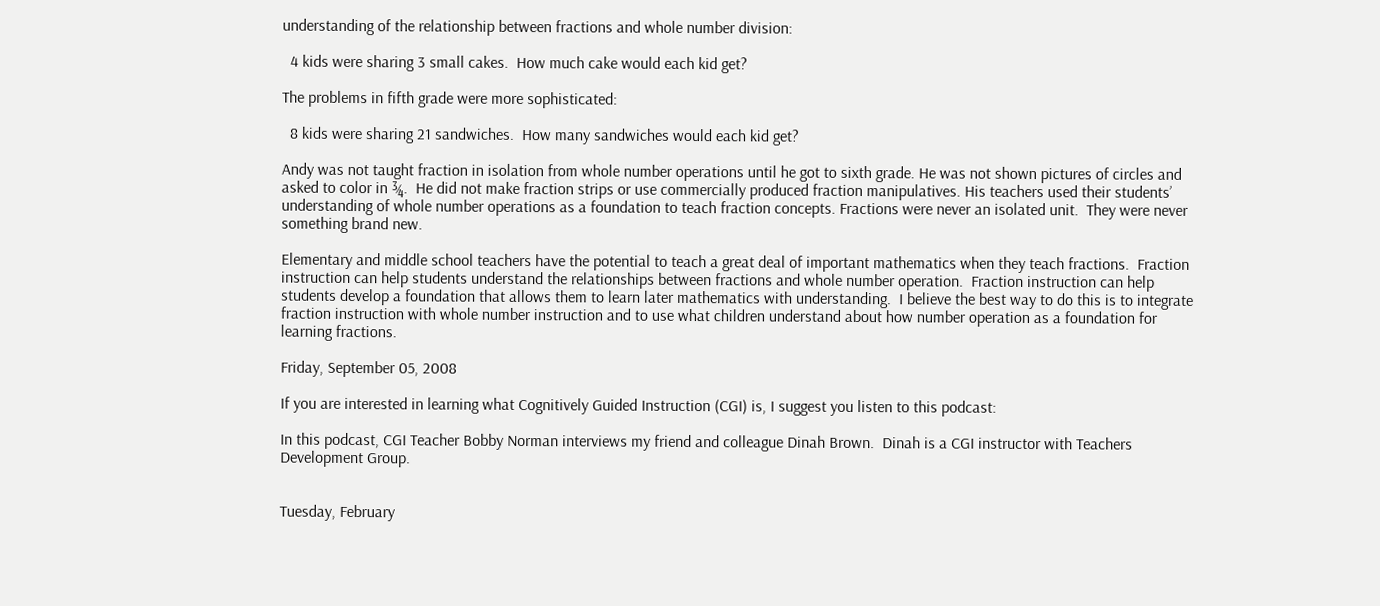understanding of the relationship between fractions and whole number division:

  4 kids were sharing 3 small cakes.  How much cake would each kid get?

The problems in fifth grade were more sophisticated:

  8 kids were sharing 21 sandwiches.  How many sandwiches would each kid get?

Andy was not taught fraction in isolation from whole number operations until he got to sixth grade. He was not shown pictures of circles and asked to color in ¾.  He did not make fraction strips or use commercially produced fraction manipulatives. His teachers used their students’ understanding of whole number operations as a foundation to teach fraction concepts. Fractions were never an isolated unit.  They were never something brand new.

Elementary and middle school teachers have the potential to teach a great deal of important mathematics when they teach fractions.  Fraction instruction can help students understand the relationships between fractions and whole number operation.  Fraction instruction can help students develop a foundation that allows them to learn later mathematics with understanding.  I believe the best way to do this is to integrate fraction instruction with whole number instruction and to use what children understand about how number operation as a foundation for learning fractions.

Friday, September 05, 2008

If you are interested in learning what Cognitively Guided Instruction (CGI) is, I suggest you listen to this podcast:

In this podcast, CGI Teacher Bobby Norman interviews my friend and colleague Dinah Brown.  Dinah is a CGI instructor with Teachers Development Group.


Tuesday, February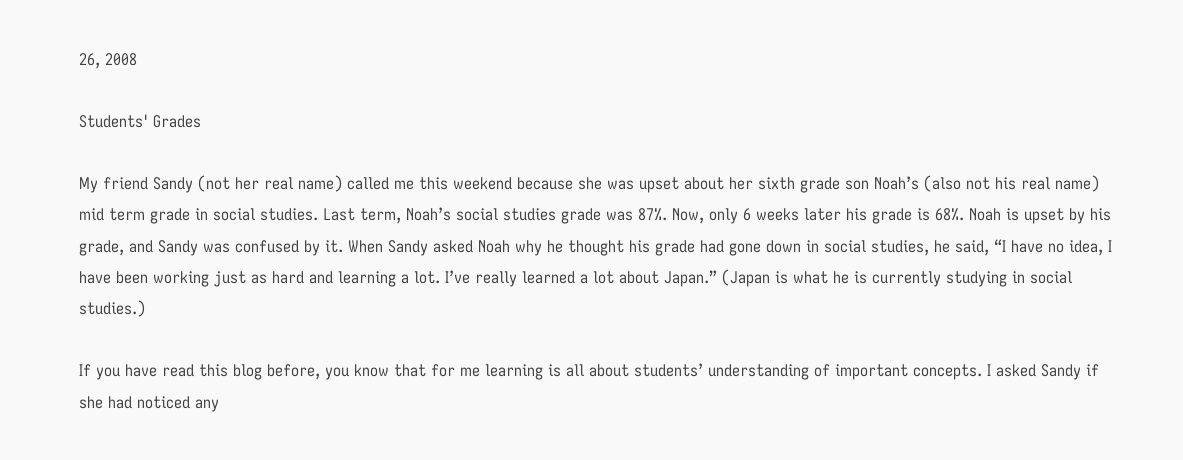26, 2008

Students' Grades

My friend Sandy (not her real name) called me this weekend because she was upset about her sixth grade son Noah’s (also not his real name) mid term grade in social studies. Last term, Noah’s social studies grade was 87%. Now, only 6 weeks later his grade is 68%. Noah is upset by his grade, and Sandy was confused by it. When Sandy asked Noah why he thought his grade had gone down in social studies, he said, “I have no idea, I have been working just as hard and learning a lot. I’ve really learned a lot about Japan.” (Japan is what he is currently studying in social studies.)

If you have read this blog before, you know that for me learning is all about students’ understanding of important concepts. I asked Sandy if she had noticed any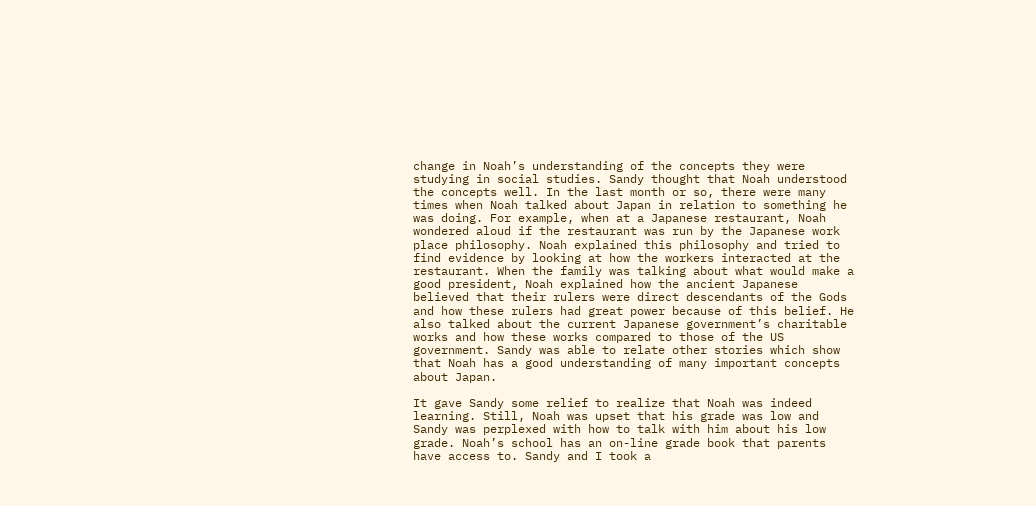change in Noah’s understanding of the concepts they were studying in social studies. Sandy thought that Noah understood the concepts well. In the last month or so, there were many times when Noah talked about Japan in relation to something he was doing. For example, when at a Japanese restaurant, Noah wondered aloud if the restaurant was run by the Japanese work place philosophy. Noah explained this philosophy and tried to find evidence by looking at how the workers interacted at the restaurant. When the family was talking about what would make a good president, Noah explained how the ancient Japanese believed that their rulers were direct descendants of the Gods and how these rulers had great power because of this belief. He also talked about the current Japanese government’s charitable works and how these works compared to those of the US government. Sandy was able to relate other stories which show that Noah has a good understanding of many important concepts about Japan.

It gave Sandy some relief to realize that Noah was indeed learning. Still, Noah was upset that his grade was low and Sandy was perplexed with how to talk with him about his low grade. Noah’s school has an on-line grade book that parents have access to. Sandy and I took a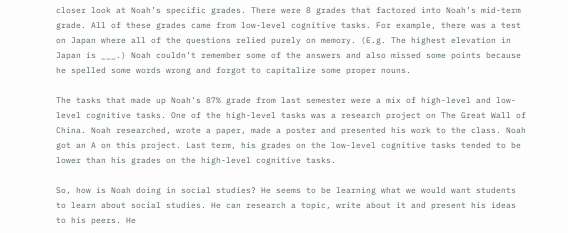closer look at Noah’s specific grades. There were 8 grades that factored into Noah’s mid-term grade. All of these grades came from low-level cognitive tasks. For example, there was a test on Japan where all of the questions relied purely on memory. (E.g. The highest elevation in Japan is ___.) Noah couldn’t remember some of the answers and also missed some points because he spelled some words wrong and forgot to capitalize some proper nouns.

The tasks that made up Noah’s 87% grade from last semester were a mix of high-level and low-level cognitive tasks. One of the high-level tasks was a research project on The Great Wall of China. Noah researched, wrote a paper, made a poster and presented his work to the class. Noah got an A on this project. Last term, his grades on the low-level cognitive tasks tended to be lower than his grades on the high-level cognitive tasks.

So, how is Noah doing in social studies? He seems to be learning what we would want students to learn about social studies. He can research a topic, write about it and present his ideas to his peers. He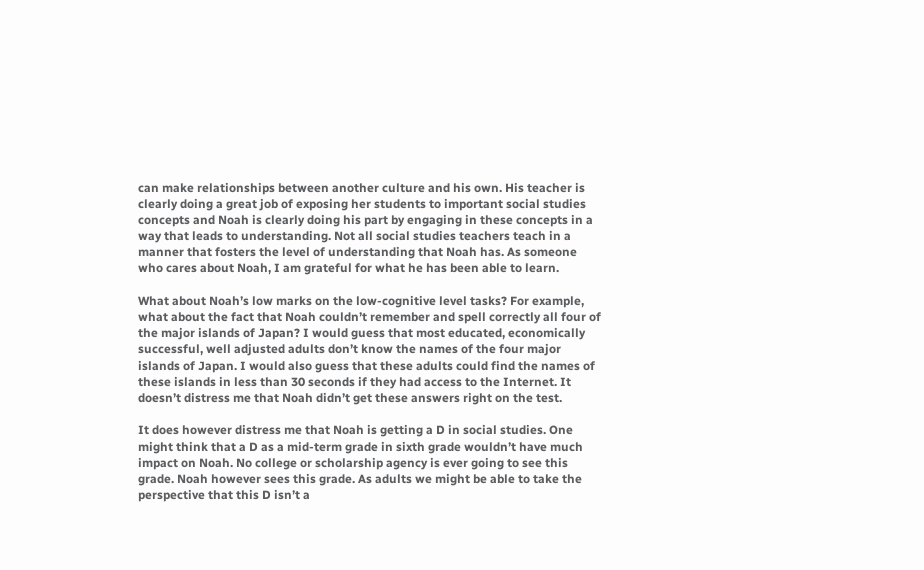can make relationships between another culture and his own. His teacher is clearly doing a great job of exposing her students to important social studies concepts and Noah is clearly doing his part by engaging in these concepts in a way that leads to understanding. Not all social studies teachers teach in a manner that fosters the level of understanding that Noah has. As someone who cares about Noah, I am grateful for what he has been able to learn.

What about Noah’s low marks on the low-cognitive level tasks? For example, what about the fact that Noah couldn’t remember and spell correctly all four of the major islands of Japan? I would guess that most educated, economically successful, well adjusted adults don’t know the names of the four major islands of Japan. I would also guess that these adults could find the names of these islands in less than 30 seconds if they had access to the Internet. It doesn’t distress me that Noah didn’t get these answers right on the test.

It does however distress me that Noah is getting a D in social studies. One might think that a D as a mid-term grade in sixth grade wouldn’t have much impact on Noah. No college or scholarship agency is ever going to see this grade. Noah however sees this grade. As adults we might be able to take the perspective that this D isn’t a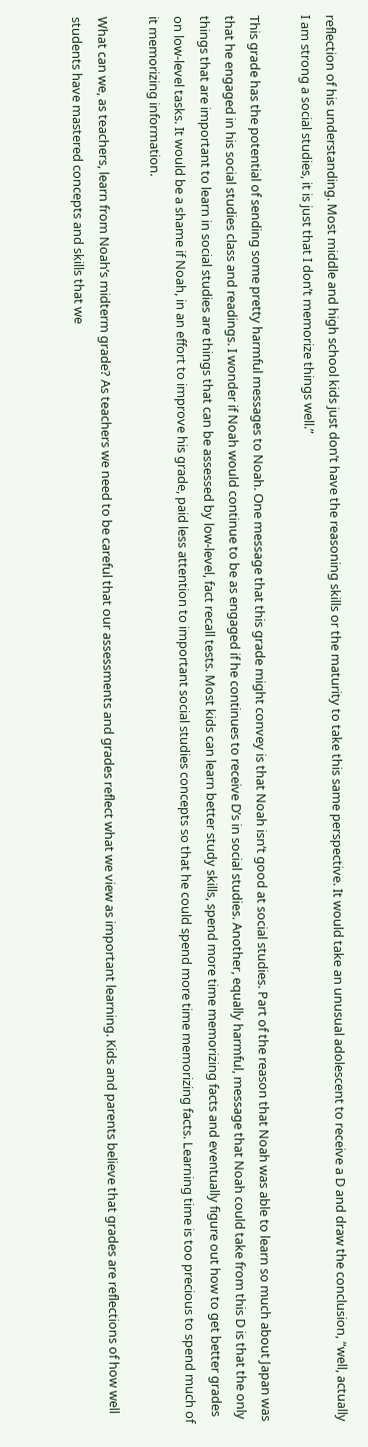reflection of his understanding. Most middle and high school kids just don’t have the reasoning skills or the maturity to take this same perspective. It would take an unusual adolescent to receive a D and draw the conclusion, “well, actually I am strong a social studies, it is just that I don’t memorize things well.”

This grade has the potential of sending some pretty harmful messages to Noah. One message that this grade might convey is that Noah isn’t good at social studies. Part of the reason that Noah was able to learn so much about Japan was that he engaged in his social studies class and readings. I wonder if Noah would continue to be as engaged if he continues to receive D’s in social studies. Another, equally harmful, message that Noah could take from this D is that the only things that are important to learn in social studies are things that can be assessed by low-level, fact recall tests. Most kids can learn better study skills, spend more time memorizing facts and eventually figure out how to get better grades on low-level tasks. It would be a shame if Noah, in an effort to improve his grade, paid less attention to important social studies concepts so that he could spend more time memorizing facts. Learning time is too precious to spend much of it memorizing information.

What can we, as teachers, learn from Noah’s midterm grade? As teachers we need to be careful that our assessments and grades reflect what we view as important learning. Kids and parents believe that grades are reflections of how well students have mastered concepts and skills that we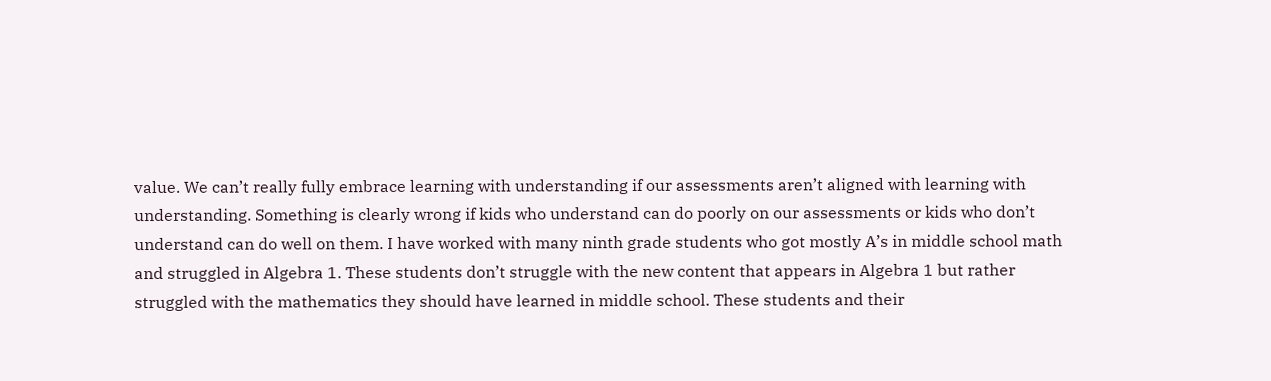value. We can’t really fully embrace learning with understanding if our assessments aren’t aligned with learning with understanding. Something is clearly wrong if kids who understand can do poorly on our assessments or kids who don’t understand can do well on them. I have worked with many ninth grade students who got mostly A’s in middle school math and struggled in Algebra 1. These students don’t struggle with the new content that appears in Algebra 1 but rather struggled with the mathematics they should have learned in middle school. These students and their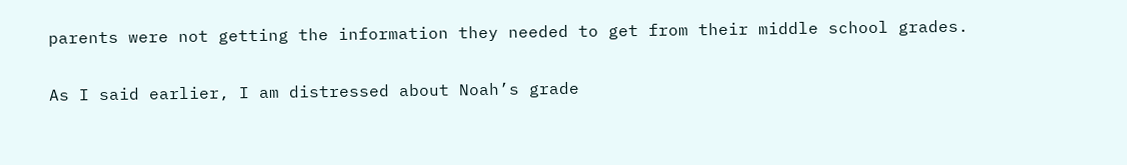parents were not getting the information they needed to get from their middle school grades.

As I said earlier, I am distressed about Noah’s grade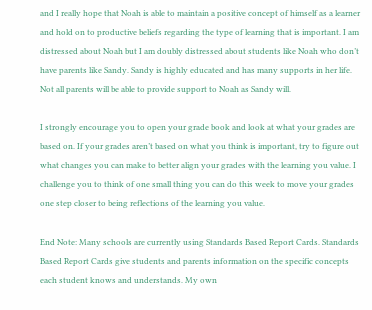and I really hope that Noah is able to maintain a positive concept of himself as a learner and hold on to productive beliefs regarding the type of learning that is important. I am distressed about Noah but I am doubly distressed about students like Noah who don’t have parents like Sandy. Sandy is highly educated and has many supports in her life. Not all parents will be able to provide support to Noah as Sandy will.

I strongly encourage you to open your grade book and look at what your grades are based on. If your grades aren’t based on what you think is important, try to figure out what changes you can make to better align your grades with the learning you value. I challenge you to think of one small thing you can do this week to move your grades one step closer to being reflections of the learning you value.

End Note: Many schools are currently using Standards Based Report Cards. Standards Based Report Cards give students and parents information on the specific concepts each student knows and understands. My own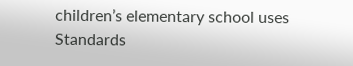children’s elementary school uses Standards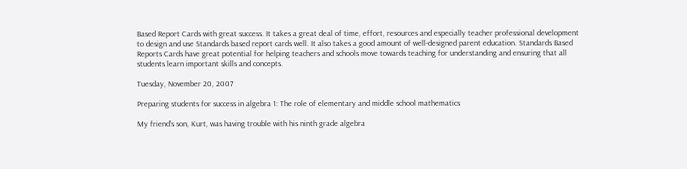Based Report Cards with great success. It takes a great deal of time, effort, resources and especially teacher professional development to design and use Standards based report cards well. It also takes a good amount of well-designed parent education. Standards Based Reports Cards have great potential for helping teachers and schools move towards teaching for understanding and ensuring that all students learn important skills and concepts.

Tuesday, November 20, 2007

Preparing students for success in algebra 1: The role of elementary and middle school mathematics

My friend’s son, Kurt, was having trouble with his ninth grade algebra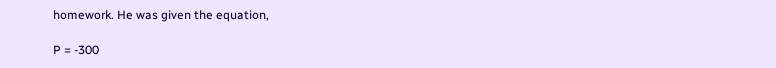homework. He was given the equation,

P = -300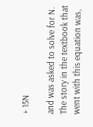+ 15N

and was asked to solve for N. The story in the textbook that went with this equation was,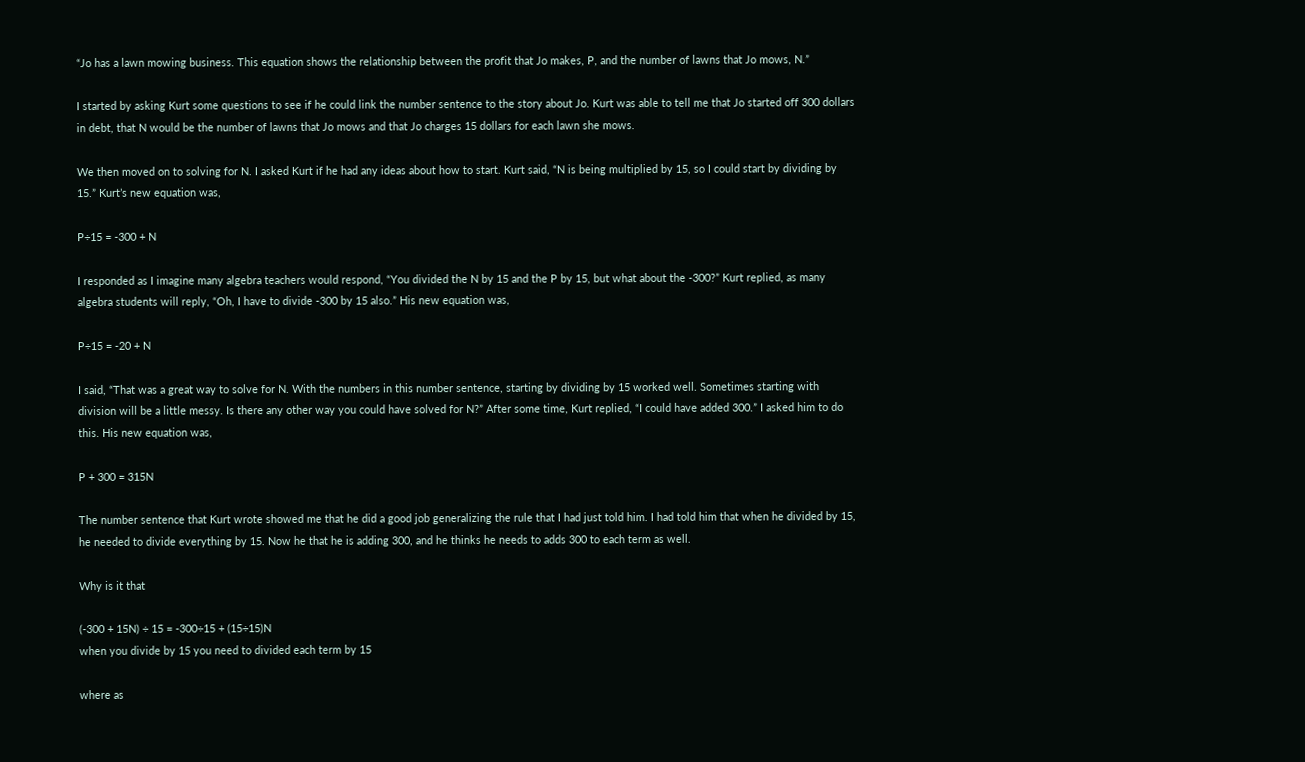“Jo has a lawn mowing business. This equation shows the relationship between the profit that Jo makes, P, and the number of lawns that Jo mows, N.”

I started by asking Kurt some questions to see if he could link the number sentence to the story about Jo. Kurt was able to tell me that Jo started off 300 dollars in debt, that N would be the number of lawns that Jo mows and that Jo charges 15 dollars for each lawn she mows.

We then moved on to solving for N. I asked Kurt if he had any ideas about how to start. Kurt said, “N is being multiplied by 15, so I could start by dividing by 15.” Kurt’s new equation was,

P÷15 = -300 + N

I responded as I imagine many algebra teachers would respond, “You divided the N by 15 and the P by 15, but what about the -300?” Kurt replied, as many algebra students will reply, “Oh, I have to divide -300 by 15 also.” His new equation was,

P÷15 = -20 + N

I said, “That was a great way to solve for N. With the numbers in this number sentence, starting by dividing by 15 worked well. Sometimes starting with division will be a little messy. Is there any other way you could have solved for N?” After some time, Kurt replied, “I could have added 300.” I asked him to do this. His new equation was,

P + 300 = 315N

The number sentence that Kurt wrote showed me that he did a good job generalizing the rule that I had just told him. I had told him that when he divided by 15, he needed to divide everything by 15. Now he that he is adding 300, and he thinks he needs to adds 300 to each term as well.

Why is it that

(-300 + 15N) ÷ 15 = -300÷15 + (15÷15)N
when you divide by 15 you need to divided each term by 15

where as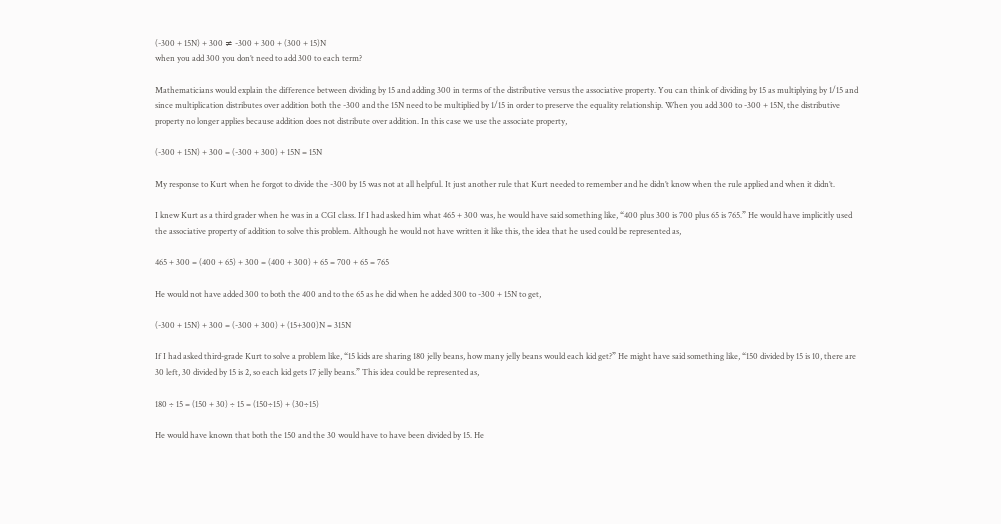(-300 + 15N) + 300 ≠ -300 + 300 + (300 + 15)N
when you add 300 you don’t need to add 300 to each term?

Mathematicians would explain the difference between dividing by 15 and adding 300 in terms of the distributive versus the associative property. You can think of dividing by 15 as multiplying by 1/15 and since multiplication distributes over addition both the -300 and the 15N need to be multiplied by 1/15 in order to preserve the equality relationship. When you add 300 to -300 + 15N, the distributive property no longer applies because addition does not distribute over addition. In this case we use the associate property,

(-300 + 15N) + 300 = (-300 + 300) + 15N = 15N

My response to Kurt when he forgot to divide the -300 by 15 was not at all helpful. It just another rule that Kurt needed to remember and he didn’t know when the rule applied and when it didn’t.

I knew Kurt as a third grader when he was in a CGI class. If I had asked him what 465 + 300 was, he would have said something like, “400 plus 300 is 700 plus 65 is 765.” He would have implicitly used the associative property of addition to solve this problem. Although he would not have written it like this, the idea that he used could be represented as,

465 + 300 = (400 + 65) + 300 = (400 + 300) + 65 = 700 + 65 = 765

He would not have added 300 to both the 400 and to the 65 as he did when he added 300 to -300 + 15N to get,

(-300 + 15N) + 300 = (-300 + 300) + (15+300)N = 315N

If I had asked third-grade Kurt to solve a problem like, “15 kids are sharing 180 jelly beans, how many jelly beans would each kid get?” He might have said something like, “150 divided by 15 is 10, there are 30 left, 30 divided by 15 is 2, so each kid gets 17 jelly beans.” This idea could be represented as,

180 ÷ 15 = (150 + 30) ÷ 15 = (150÷15) + (30÷15)

He would have known that both the 150 and the 30 would have to have been divided by 15. He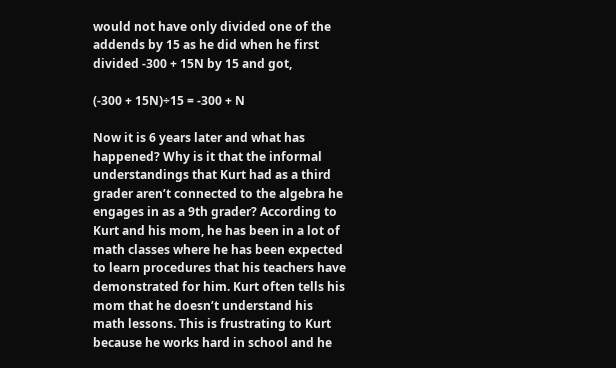would not have only divided one of the addends by 15 as he did when he first divided -300 + 15N by 15 and got,

(-300 + 15N)÷15 = -300 + N

Now it is 6 years later and what has happened? Why is it that the informal understandings that Kurt had as a third grader aren’t connected to the algebra he engages in as a 9th grader? According to Kurt and his mom, he has been in a lot of math classes where he has been expected to learn procedures that his teachers have demonstrated for him. Kurt often tells his mom that he doesn’t understand his math lessons. This is frustrating to Kurt because he works hard in school and he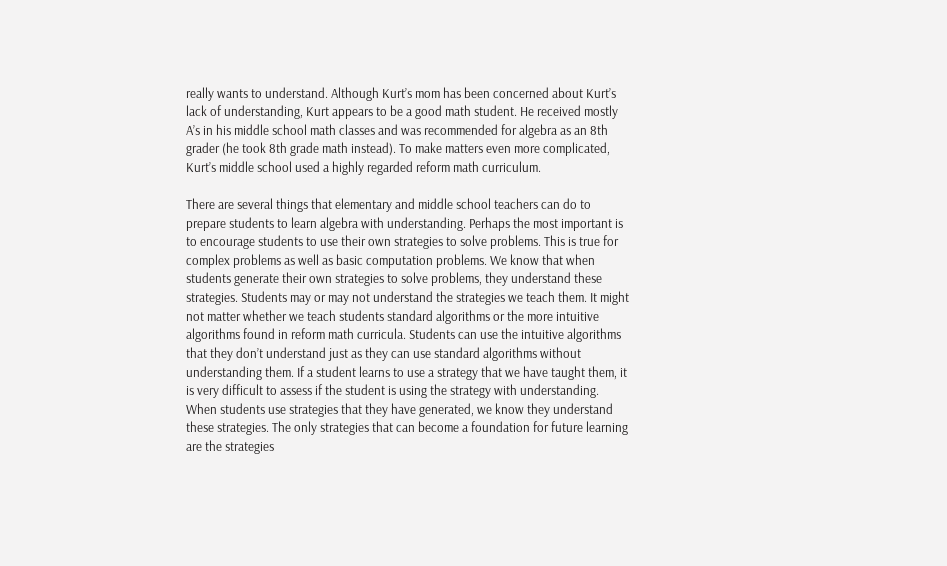really wants to understand. Although Kurt’s mom has been concerned about Kurt’s lack of understanding, Kurt appears to be a good math student. He received mostly A’s in his middle school math classes and was recommended for algebra as an 8th grader (he took 8th grade math instead). To make matters even more complicated, Kurt’s middle school used a highly regarded reform math curriculum.

There are several things that elementary and middle school teachers can do to prepare students to learn algebra with understanding. Perhaps the most important is to encourage students to use their own strategies to solve problems. This is true for complex problems as well as basic computation problems. We know that when students generate their own strategies to solve problems, they understand these strategies. Students may or may not understand the strategies we teach them. It might not matter whether we teach students standard algorithms or the more intuitive algorithms found in reform math curricula. Students can use the intuitive algorithms that they don’t understand just as they can use standard algorithms without understanding them. If a student learns to use a strategy that we have taught them, it is very difficult to assess if the student is using the strategy with understanding. When students use strategies that they have generated, we know they understand these strategies. The only strategies that can become a foundation for future learning are the strategies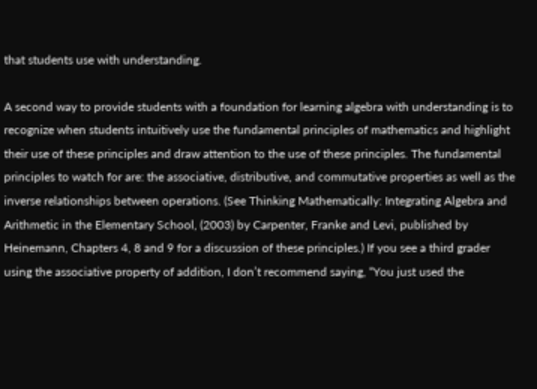that students use with understanding.

A second way to provide students with a foundation for learning algebra with understanding is to recognize when students intuitively use the fundamental principles of mathematics and highlight their use of these principles and draw attention to the use of these principles. The fundamental principles to watch for are: the associative, distributive, and commutative properties as well as the inverse relationships between operations. (See Thinking Mathematically: Integrating Algebra and Arithmetic in the Elementary School, (2003) by Carpenter, Franke and Levi, published by Heinemann, Chapters 4, 8 and 9 for a discussion of these principles.) If you see a third grader using the associative property of addition, I don’t recommend saying, “You just used the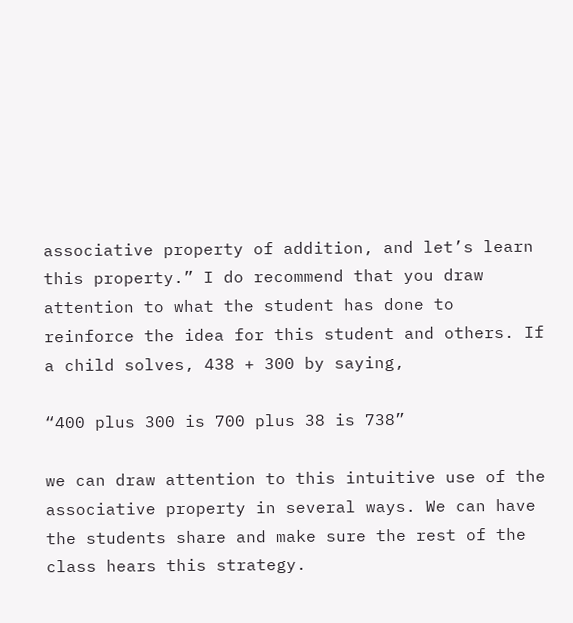associative property of addition, and let’s learn this property.” I do recommend that you draw attention to what the student has done to reinforce the idea for this student and others. If a child solves, 438 + 300 by saying,

“400 plus 300 is 700 plus 38 is 738”

we can draw attention to this intuitive use of the associative property in several ways. We can have the students share and make sure the rest of the class hears this strategy.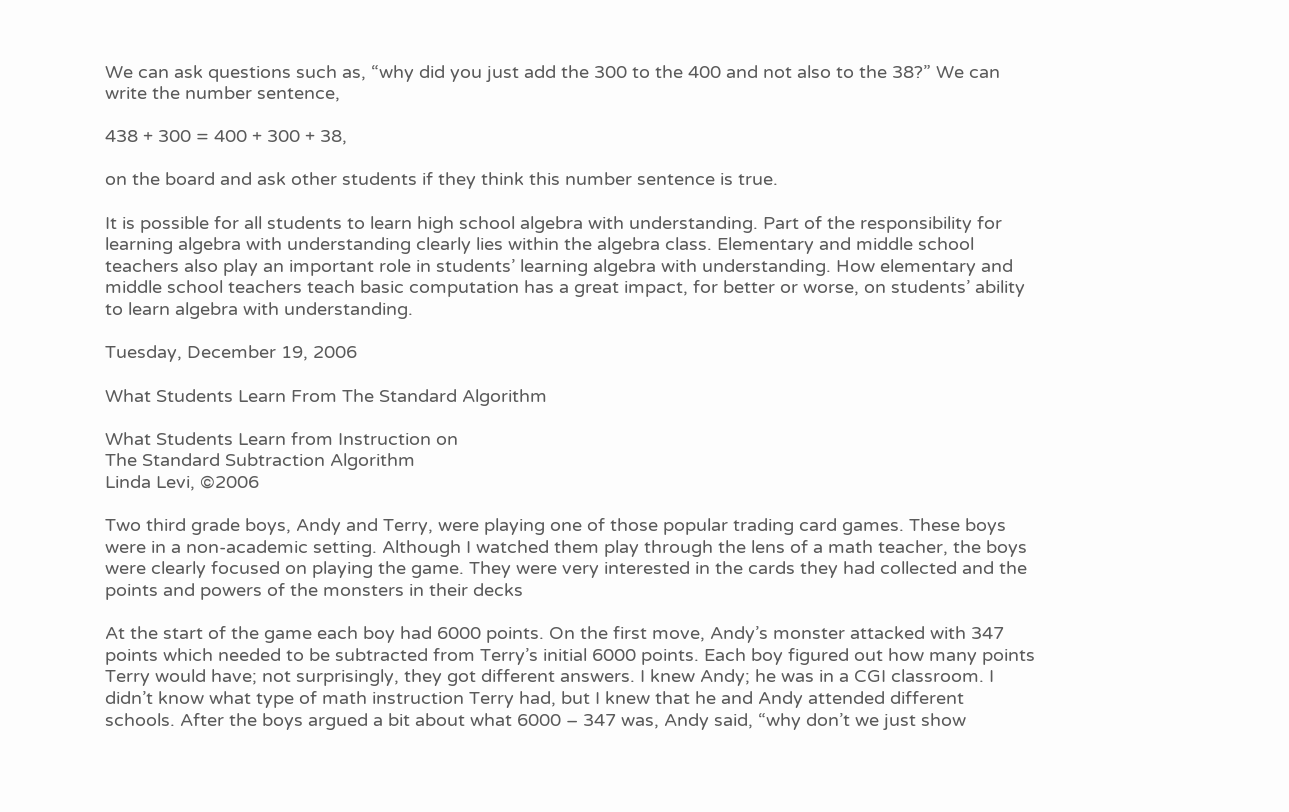We can ask questions such as, “why did you just add the 300 to the 400 and not also to the 38?” We can write the number sentence,

438 + 300 = 400 + 300 + 38,

on the board and ask other students if they think this number sentence is true.

It is possible for all students to learn high school algebra with understanding. Part of the responsibility for learning algebra with understanding clearly lies within the algebra class. Elementary and middle school teachers also play an important role in students’ learning algebra with understanding. How elementary and middle school teachers teach basic computation has a great impact, for better or worse, on students’ ability to learn algebra with understanding.

Tuesday, December 19, 2006

What Students Learn From The Standard Algorithm

What Students Learn from Instruction on
The Standard Subtraction Algorithm
Linda Levi, ©2006

Two third grade boys, Andy and Terry, were playing one of those popular trading card games. These boys were in a non-academic setting. Although I watched them play through the lens of a math teacher, the boys were clearly focused on playing the game. They were very interested in the cards they had collected and the points and powers of the monsters in their decks

At the start of the game each boy had 6000 points. On the first move, Andy’s monster attacked with 347 points which needed to be subtracted from Terry’s initial 6000 points. Each boy figured out how many points Terry would have; not surprisingly, they got different answers. I knew Andy; he was in a CGI classroom. I didn’t know what type of math instruction Terry had, but I knew that he and Andy attended different schools. After the boys argued a bit about what 6000 – 347 was, Andy said, “why don’t we just show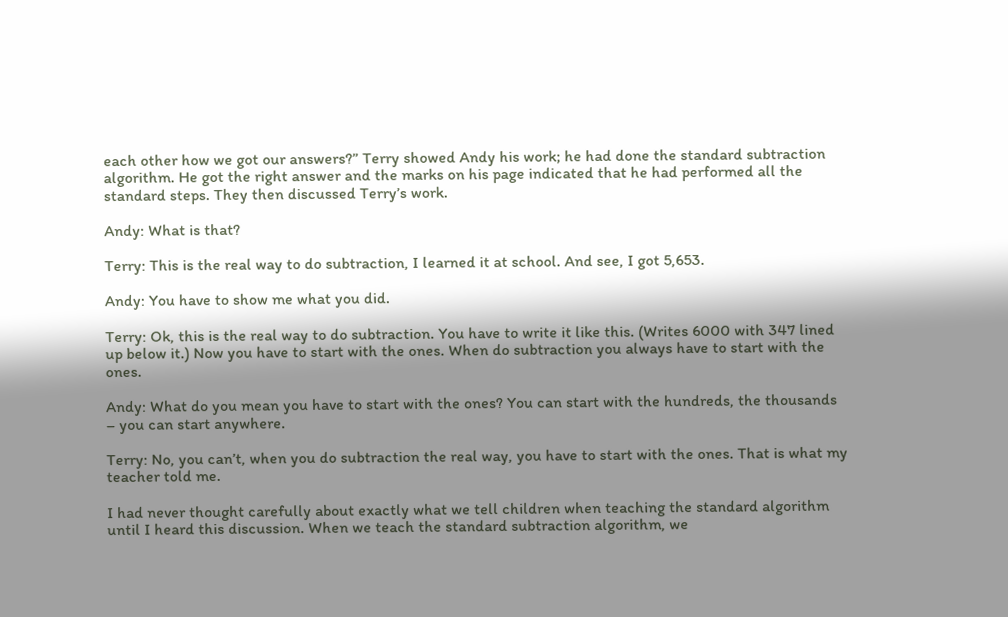each other how we got our answers?” Terry showed Andy his work; he had done the standard subtraction algorithm. He got the right answer and the marks on his page indicated that he had performed all the standard steps. They then discussed Terry’s work.

Andy: What is that?

Terry: This is the real way to do subtraction, I learned it at school. And see, I got 5,653.

Andy: You have to show me what you did.

Terry: Ok, this is the real way to do subtraction. You have to write it like this. (Writes 6000 with 347 lined up below it.) Now you have to start with the ones. When do subtraction you always have to start with the ones.

Andy: What do you mean you have to start with the ones? You can start with the hundreds, the thousands – you can start anywhere.

Terry: No, you can’t, when you do subtraction the real way, you have to start with the ones. That is what my teacher told me.

I had never thought carefully about exactly what we tell children when teaching the standard algorithm until I heard this discussion. When we teach the standard subtraction algorithm, we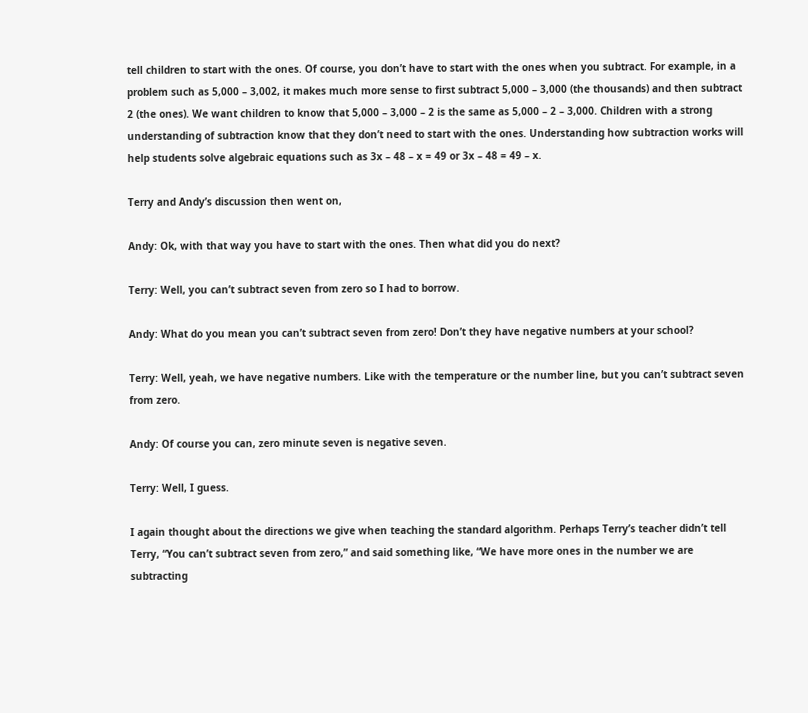tell children to start with the ones. Of course, you don’t have to start with the ones when you subtract. For example, in a problem such as 5,000 – 3,002, it makes much more sense to first subtract 5,000 – 3,000 (the thousands) and then subtract 2 (the ones). We want children to know that 5,000 – 3,000 – 2 is the same as 5,000 – 2 – 3,000. Children with a strong understanding of subtraction know that they don’t need to start with the ones. Understanding how subtraction works will help students solve algebraic equations such as 3x – 48 – x = 49 or 3x – 48 = 49 – x.

Terry and Andy’s discussion then went on,

Andy: Ok, with that way you have to start with the ones. Then what did you do next?

Terry: Well, you can’t subtract seven from zero so I had to borrow.

Andy: What do you mean you can’t subtract seven from zero! Don’t they have negative numbers at your school?

Terry: Well, yeah, we have negative numbers. Like with the temperature or the number line, but you can’t subtract seven from zero.

Andy: Of course you can, zero minute seven is negative seven.

Terry: Well, I guess.

I again thought about the directions we give when teaching the standard algorithm. Perhaps Terry’s teacher didn’t tell Terry, “You can’t subtract seven from zero,” and said something like, “We have more ones in the number we are subtracting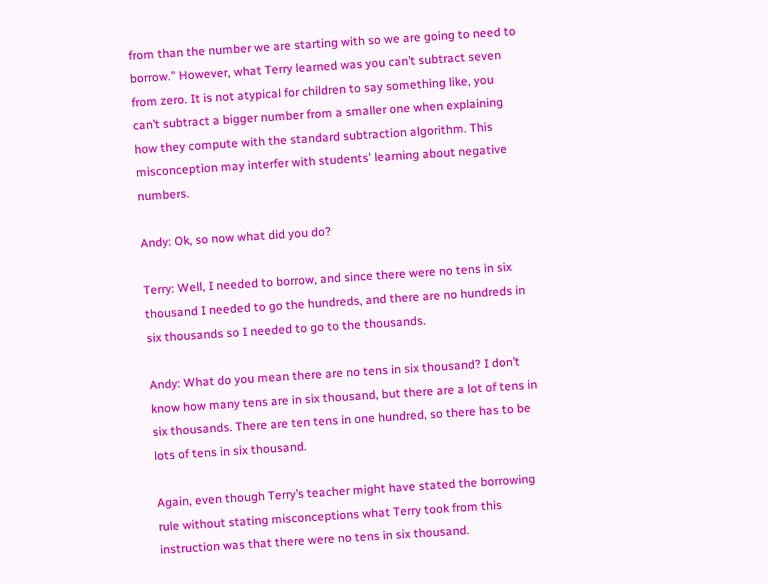from than the number we are starting with so we are going to need to borrow.” However, what Terry learned was you can’t subtract seven from zero. It is not atypical for children to say something like, you can’t subtract a bigger number from a smaller one when explaining how they compute with the standard subtraction algorithm. This misconception may interfer with students' learning about negative numbers.

Andy: Ok, so now what did you do?

Terry: Well, I needed to borrow, and since there were no tens in six thousand I needed to go the hundreds, and there are no hundreds in six thousands so I needed to go to the thousands.

Andy: What do you mean there are no tens in six thousand? I don’t know how many tens are in six thousand, but there are a lot of tens in six thousands. There are ten tens in one hundred, so there has to be lots of tens in six thousand.

Again, even though Terry’s teacher might have stated the borrowing rule without stating misconceptions what Terry took from this instruction was that there were no tens in six thousand.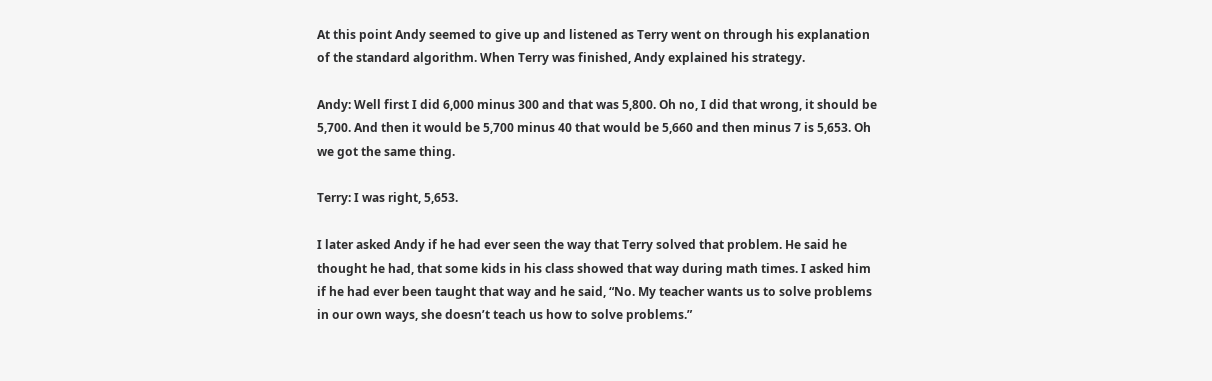At this point Andy seemed to give up and listened as Terry went on through his explanation of the standard algorithm. When Terry was finished, Andy explained his strategy.

Andy: Well first I did 6,000 minus 300 and that was 5,800. Oh no, I did that wrong, it should be 5,700. And then it would be 5,700 minus 40 that would be 5,660 and then minus 7 is 5,653. Oh we got the same thing.

Terry: I was right, 5,653.

I later asked Andy if he had ever seen the way that Terry solved that problem. He said he thought he had, that some kids in his class showed that way during math times. I asked him if he had ever been taught that way and he said, “No. My teacher wants us to solve problems in our own ways, she doesn’t teach us how to solve problems.”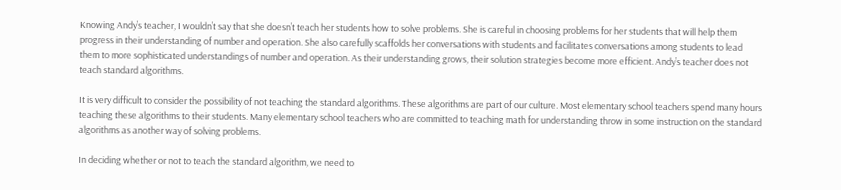Knowing Andy’s teacher, I wouldn’t say that she doesn’t teach her students how to solve problems. She is careful in choosing problems for her students that will help them progress in their understanding of number and operation. She also carefully scaffolds her conversations with students and facilitates conversations among students to lead them to more sophisticated understandings of number and operation. As their understanding grows, their solution strategies become more efficient. Andy’s teacher does not teach standard algorithms.

It is very difficult to consider the possibility of not teaching the standard algorithms. These algorithms are part of our culture. Most elementary school teachers spend many hours teaching these algorithms to their students. Many elementary school teachers who are committed to teaching math for understanding throw in some instruction on the standard algorithms as another way of solving problems.

In deciding whether or not to teach the standard algorithm, we need to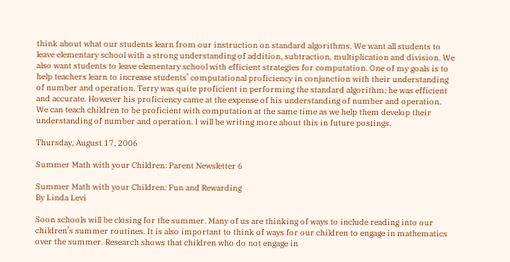think about what our students learn from our instruction on standard algorithms. We want all students to leave elementary school with a strong understanding of addition, subtraction, multiplication and division. We also want students to leave elementary school with efficient strategies for computation. One of my goals is to help teachers learn to increase students’ computational proficiency in conjunction with their understanding of number and operation. Terry was quite proficient in performing the standard algorithm; he was efficient and accurate. However his proficiency came at the expense of his understanding of number and operation. We can teach children to be proficient with computation at the same time as we help them develop their understanding of number and operation. I will be writing more about this in future postings.

Thursday, August 17, 2006

Summer Math with your Children: Parent Newsletter 6

Summer Math with your Children: Fun and Rewarding
By Linda Levi

Soon schools will be closing for the summer. Many of us are thinking of ways to include reading into our children’s summer routines. It is also important to think of ways for our children to engage in mathematics over the summer. Research shows that children who do not engage in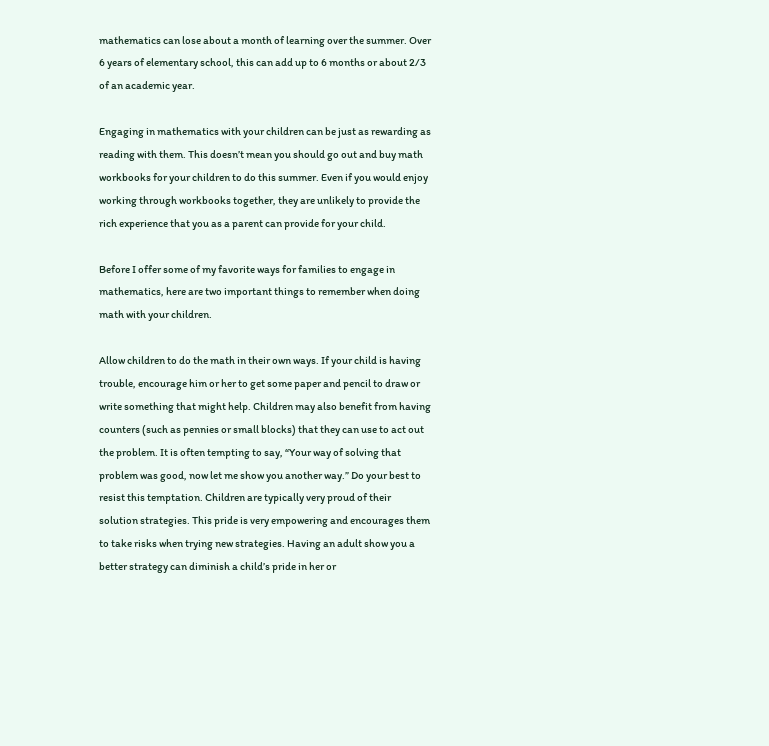mathematics can lose about a month of learning over the summer. Over 6 years of elementary school, this can add up to 6 months or about 2/3 of an academic year.

Engaging in mathematics with your children can be just as rewarding as reading with them. This doesn’t mean you should go out and buy math workbooks for your children to do this summer. Even if you would enjoy working through workbooks together, they are unlikely to provide the rich experience that you as a parent can provide for your child.

Before I offer some of my favorite ways for families to engage in mathematics, here are two important things to remember when doing math with your children.

Allow children to do the math in their own ways. If your child is having trouble, encourage him or her to get some paper and pencil to draw or write something that might help. Children may also benefit from having counters (such as pennies or small blocks) that they can use to act out the problem. It is often tempting to say, “Your way of solving that problem was good, now let me show you another way.” Do your best to resist this temptation. Children are typically very proud of their solution strategies. This pride is very empowering and encourages them to take risks when trying new strategies. Having an adult show you a better strategy can diminish a child’s pride in her or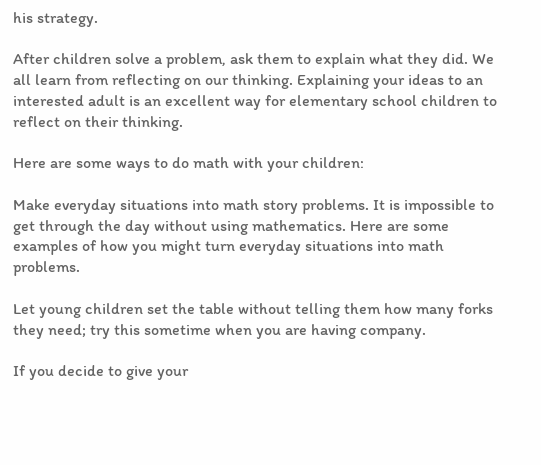his strategy.

After children solve a problem, ask them to explain what they did. We all learn from reflecting on our thinking. Explaining your ideas to an interested adult is an excellent way for elementary school children to reflect on their thinking.

Here are some ways to do math with your children:

Make everyday situations into math story problems. It is impossible to get through the day without using mathematics. Here are some examples of how you might turn everyday situations into math problems.

Let young children set the table without telling them how many forks they need; try this sometime when you are having company.

If you decide to give your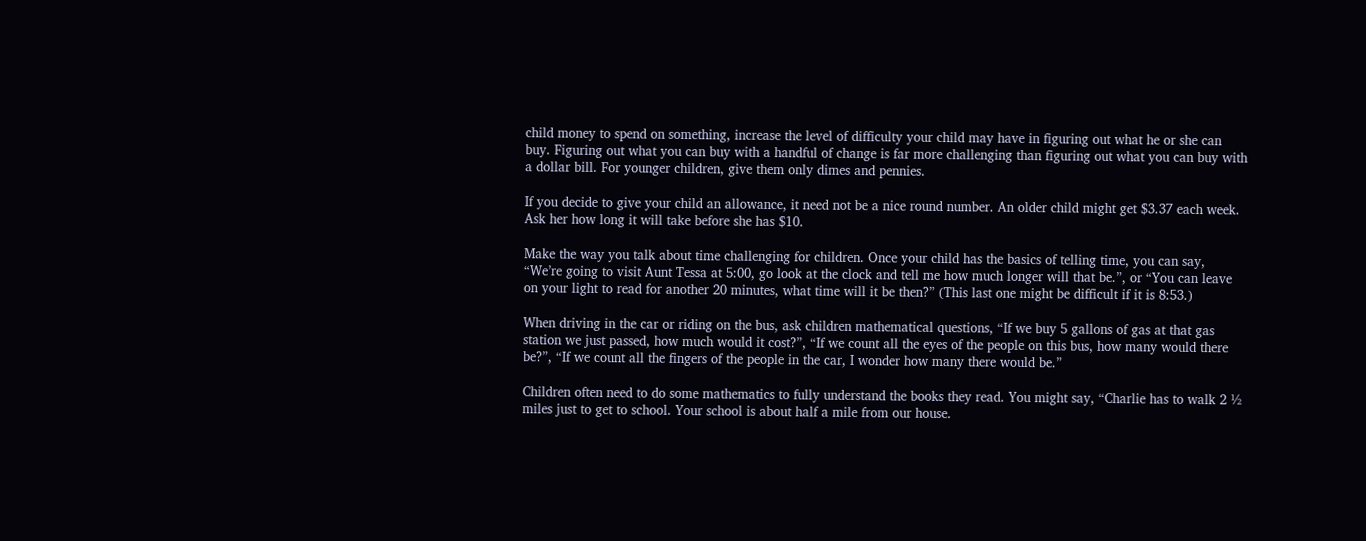child money to spend on something, increase the level of difficulty your child may have in figuring out what he or she can buy. Figuring out what you can buy with a handful of change is far more challenging than figuring out what you can buy with a dollar bill. For younger children, give them only dimes and pennies.

If you decide to give your child an allowance, it need not be a nice round number. An older child might get $3.37 each week. Ask her how long it will take before she has $10.

Make the way you talk about time challenging for children. Once your child has the basics of telling time, you can say, “We’re going to visit Aunt Tessa at 5:00, go look at the clock and tell me how much longer will that be.”, or “You can leave on your light to read for another 20 minutes, what time will it be then?” (This last one might be difficult if it is 8:53.)

When driving in the car or riding on the bus, ask children mathematical questions, “If we buy 5 gallons of gas at that gas station we just passed, how much would it cost?”, “If we count all the eyes of the people on this bus, how many would there be?”, “If we count all the fingers of the people in the car, I wonder how many there would be.”

Children often need to do some mathematics to fully understand the books they read. You might say, “Charlie has to walk 2 ½ miles just to get to school. Your school is about half a mile from our house.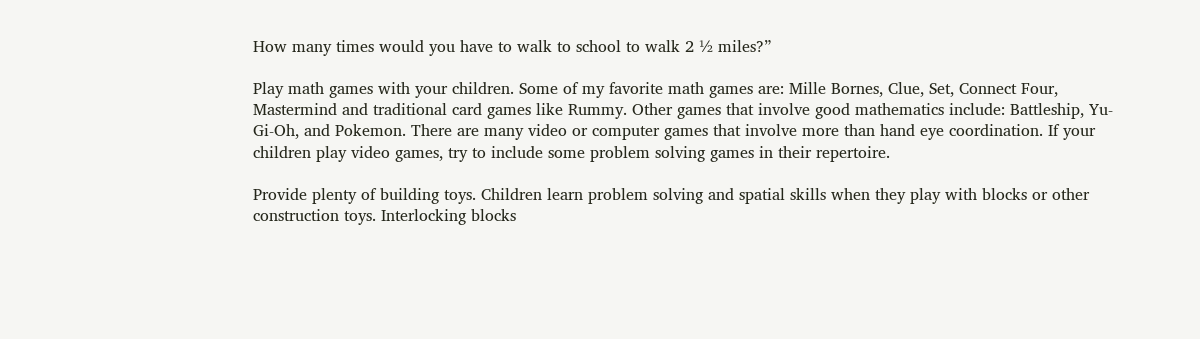How many times would you have to walk to school to walk 2 ½ miles?”

Play math games with your children. Some of my favorite math games are: Mille Bornes, Clue, Set, Connect Four, Mastermind and traditional card games like Rummy. Other games that involve good mathematics include: Battleship, Yu-Gi-Oh, and Pokemon. There are many video or computer games that involve more than hand eye coordination. If your children play video games, try to include some problem solving games in their repertoire.

Provide plenty of building toys. Children learn problem solving and spatial skills when they play with blocks or other construction toys. Interlocking blocks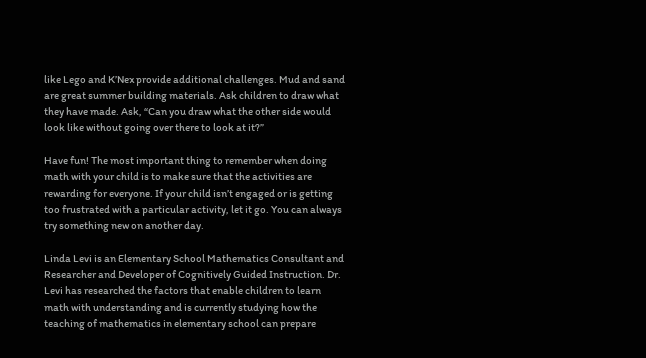like Lego and K’Nex provide additional challenges. Mud and sand are great summer building materials. Ask children to draw what they have made. Ask, “Can you draw what the other side would look like without going over there to look at it?”

Have fun! The most important thing to remember when doing math with your child is to make sure that the activities are rewarding for everyone. If your child isn’t engaged or is getting too frustrated with a particular activity, let it go. You can always try something new on another day.

Linda Levi is an Elementary School Mathematics Consultant and Researcher and Developer of Cognitively Guided Instruction. Dr. Levi has researched the factors that enable children to learn math with understanding and is currently studying how the teaching of mathematics in elementary school can prepare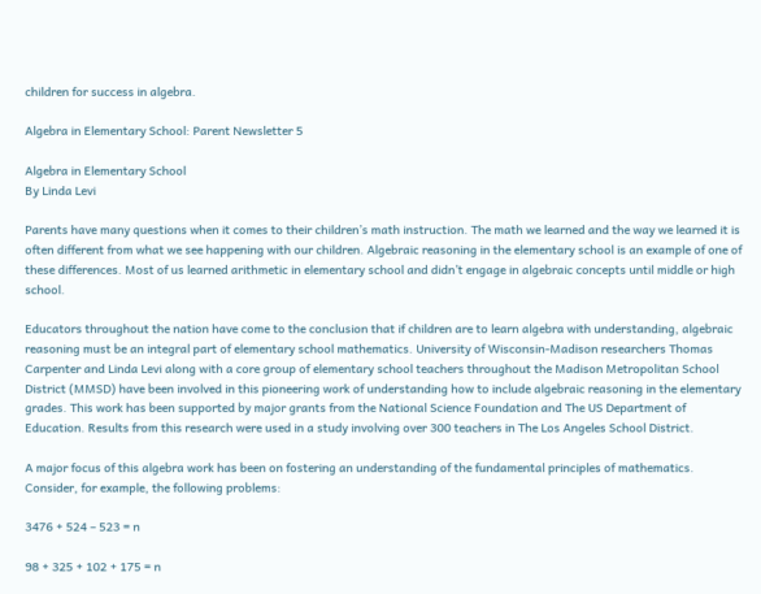children for success in algebra.

Algebra in Elementary School: Parent Newsletter 5

Algebra in Elementary School
By Linda Levi

Parents have many questions when it comes to their children’s math instruction. The math we learned and the way we learned it is often different from what we see happening with our children. Algebraic reasoning in the elementary school is an example of one of these differences. Most of us learned arithmetic in elementary school and didn’t engage in algebraic concepts until middle or high school.

Educators throughout the nation have come to the conclusion that if children are to learn algebra with understanding, algebraic reasoning must be an integral part of elementary school mathematics. University of Wisconsin-Madison researchers Thomas Carpenter and Linda Levi along with a core group of elementary school teachers throughout the Madison Metropolitan School District (MMSD) have been involved in this pioneering work of understanding how to include algebraic reasoning in the elementary grades. This work has been supported by major grants from the National Science Foundation and The US Department of Education. Results from this research were used in a study involving over 300 teachers in The Los Angeles School District.

A major focus of this algebra work has been on fostering an understanding of the fundamental principles of mathematics. Consider, for example, the following problems:

3476 + 524 – 523 = n

98 + 325 + 102 + 175 = n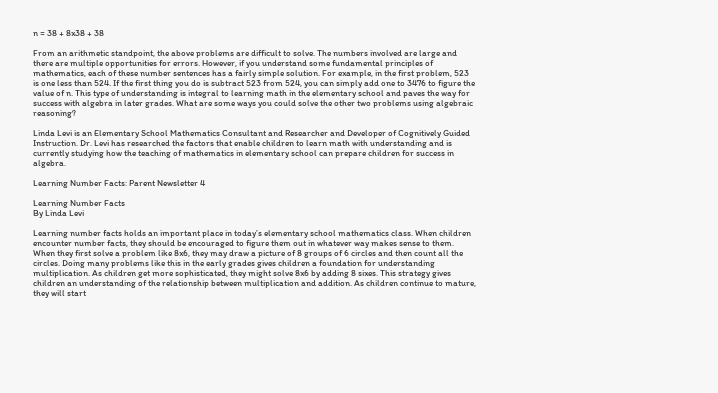n = 38 + 8x38 + 38

From an arithmetic standpoint, the above problems are difficult to solve. The numbers involved are large and there are multiple opportunities for errors. However, if you understand some fundamental principles of mathematics, each of these number sentences has a fairly simple solution. For example, in the first problem, 523 is one less than 524. If the first thing you do is subtract 523 from 524, you can simply add one to 3476 to figure the value of n. This type of understanding is integral to learning math in the elementary school and paves the way for success with algebra in later grades. What are some ways you could solve the other two problems using algebraic reasoning?

Linda Levi is an Elementary School Mathematics Consultant and Researcher and Developer of Cognitively Guided Instruction. Dr. Levi has researched the factors that enable children to learn math with understanding and is currently studying how the teaching of mathematics in elementary school can prepare children for success in algebra.

Learning Number Facts: Parent Newsletter 4

Learning Number Facts
By Linda Levi

Learning number facts holds an important place in today’s elementary school mathematics class. When children encounter number facts, they should be encouraged to figure them out in whatever way makes sense to them. When they first solve a problem like 8x6, they may draw a picture of 8 groups of 6 circles and then count all the circles. Doing many problems like this in the early grades gives children a foundation for understanding multiplication. As children get more sophisticated, they might solve 8x6 by adding 8 sixes. This strategy gives children an understanding of the relationship between multiplication and addition. As children continue to mature, they will start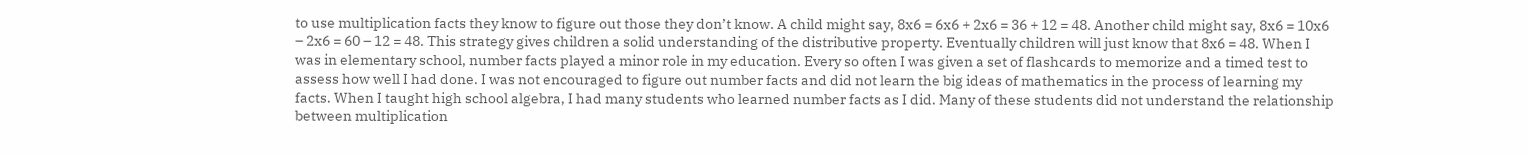to use multiplication facts they know to figure out those they don’t know. A child might say, 8x6 = 6x6 + 2x6 = 36 + 12 = 48. Another child might say, 8x6 = 10x6 – 2x6 = 60 – 12 = 48. This strategy gives children a solid understanding of the distributive property. Eventually children will just know that 8x6 = 48. When I was in elementary school, number facts played a minor role in my education. Every so often I was given a set of flashcards to memorize and a timed test to assess how well I had done. I was not encouraged to figure out number facts and did not learn the big ideas of mathematics in the process of learning my facts. When I taught high school algebra, I had many students who learned number facts as I did. Many of these students did not understand the relationship between multiplication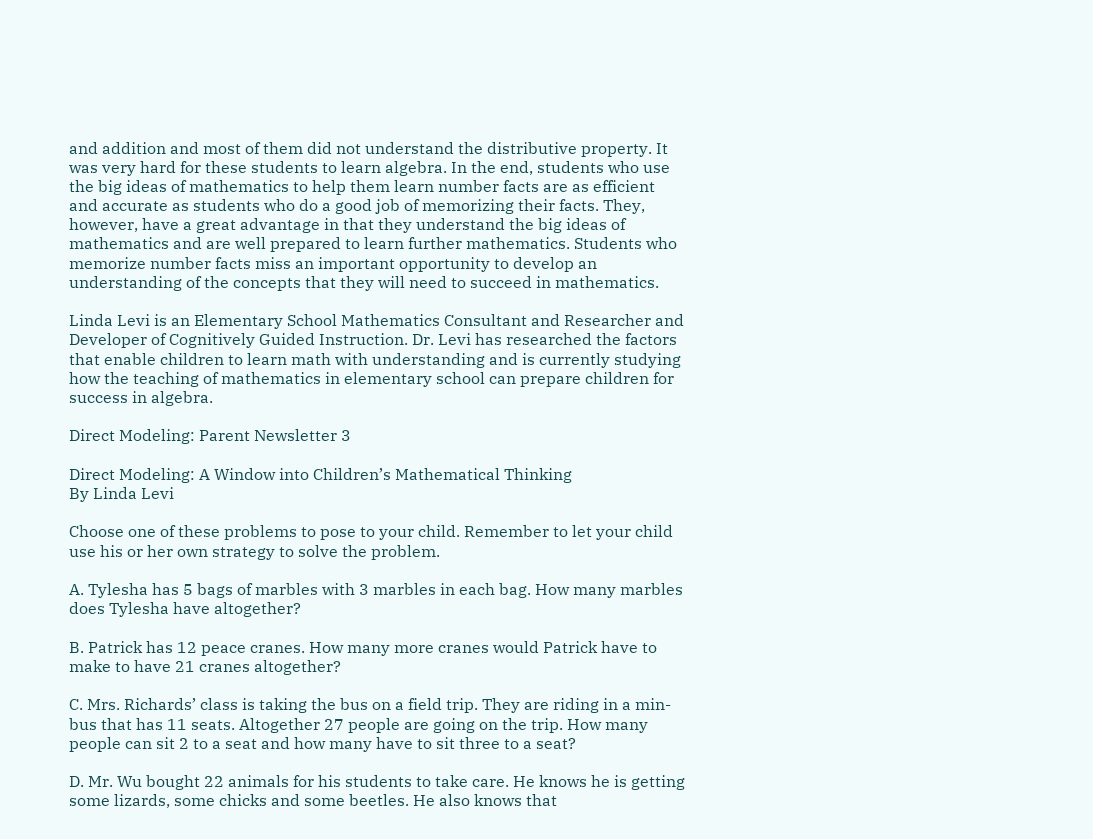and addition and most of them did not understand the distributive property. It was very hard for these students to learn algebra. In the end, students who use the big ideas of mathematics to help them learn number facts are as efficient and accurate as students who do a good job of memorizing their facts. They, however, have a great advantage in that they understand the big ideas of mathematics and are well prepared to learn further mathematics. Students who memorize number facts miss an important opportunity to develop an understanding of the concepts that they will need to succeed in mathematics.

Linda Levi is an Elementary School Mathematics Consultant and Researcher and Developer of Cognitively Guided Instruction. Dr. Levi has researched the factors that enable children to learn math with understanding and is currently studying how the teaching of mathematics in elementary school can prepare children for success in algebra.

Direct Modeling: Parent Newsletter 3

Direct Modeling: A Window into Children’s Mathematical Thinking
By Linda Levi

Choose one of these problems to pose to your child. Remember to let your child use his or her own strategy to solve the problem.

A. Tylesha has 5 bags of marbles with 3 marbles in each bag. How many marbles does Tylesha have altogether?

B. Patrick has 12 peace cranes. How many more cranes would Patrick have to make to have 21 cranes altogether?

C. Mrs. Richards’ class is taking the bus on a field trip. They are riding in a min-bus that has 11 seats. Altogether 27 people are going on the trip. How many people can sit 2 to a seat and how many have to sit three to a seat?

D. Mr. Wu bought 22 animals for his students to take care. He knows he is getting some lizards, some chicks and some beetles. He also knows that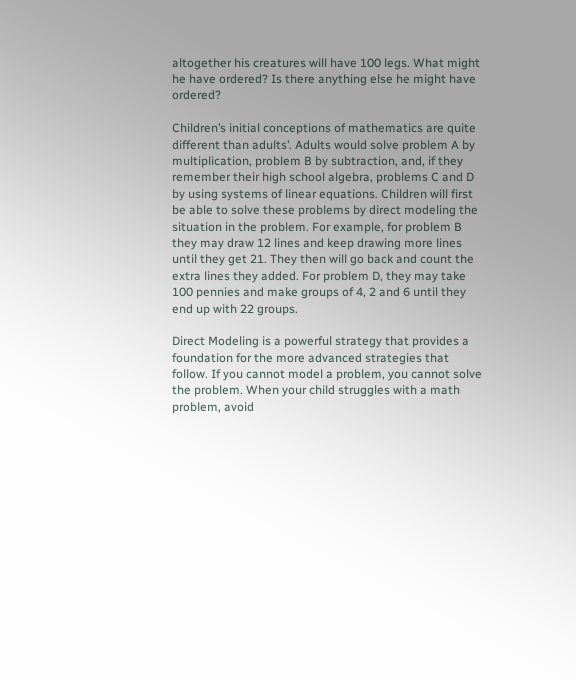altogether his creatures will have 100 legs. What might he have ordered? Is there anything else he might have ordered?

Children’s initial conceptions of mathematics are quite different than adults’. Adults would solve problem A by multiplication, problem B by subtraction, and, if they remember their high school algebra, problems C and D by using systems of linear equations. Children will first be able to solve these problems by direct modeling the situation in the problem. For example, for problem B they may draw 12 lines and keep drawing more lines until they get 21. They then will go back and count the extra lines they added. For problem D, they may take 100 pennies and make groups of 4, 2 and 6 until they end up with 22 groups.

Direct Modeling is a powerful strategy that provides a foundation for the more advanced strategies that follow. If you cannot model a problem, you cannot solve the problem. When your child struggles with a math problem, avoid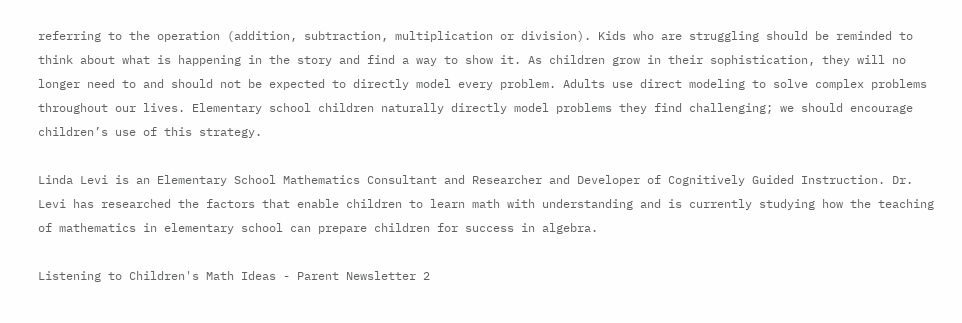referring to the operation (addition, subtraction, multiplication or division). Kids who are struggling should be reminded to think about what is happening in the story and find a way to show it. As children grow in their sophistication, they will no longer need to and should not be expected to directly model every problem. Adults use direct modeling to solve complex problems throughout our lives. Elementary school children naturally directly model problems they find challenging; we should encourage children’s use of this strategy.

Linda Levi is an Elementary School Mathematics Consultant and Researcher and Developer of Cognitively Guided Instruction. Dr. Levi has researched the factors that enable children to learn math with understanding and is currently studying how the teaching of mathematics in elementary school can prepare children for success in algebra.

Listening to Children's Math Ideas - Parent Newsletter 2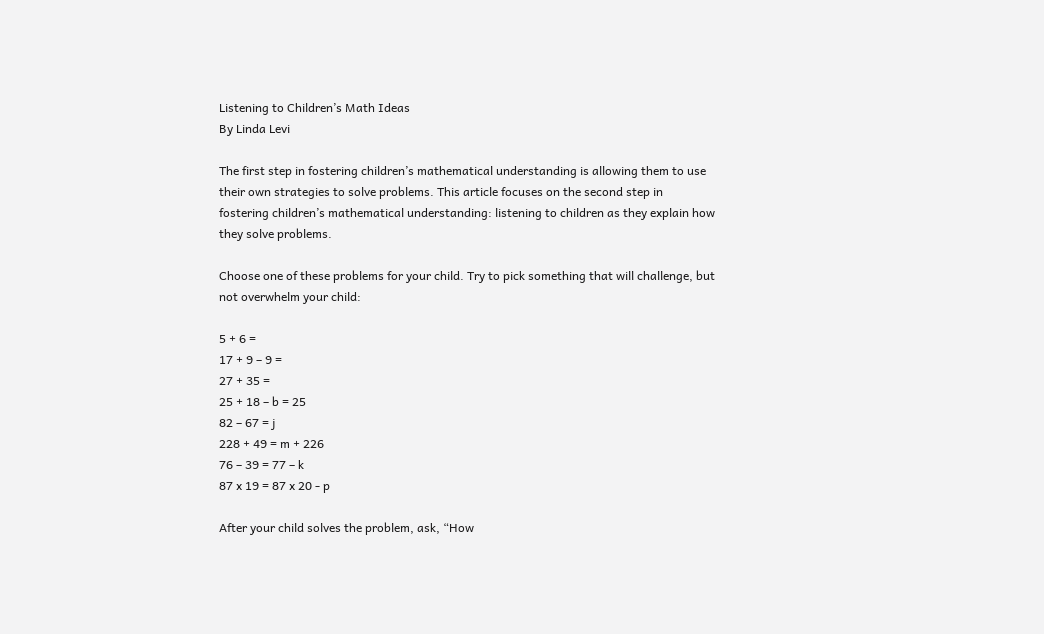Listening to Children’s Math Ideas
By Linda Levi

The first step in fostering children’s mathematical understanding is allowing them to use their own strategies to solve problems. This article focuses on the second step in fostering children’s mathematical understanding: listening to children as they explain how they solve problems.

Choose one of these problems for your child. Try to pick something that will challenge, but not overwhelm your child:

5 + 6 =
17 + 9 – 9 =
27 + 35 =
25 + 18 – b = 25
82 – 67 = j
228 + 49 = m + 226
76 – 39 = 77 – k
87 x 19 = 87 x 20 - p

After your child solves the problem, ask, “How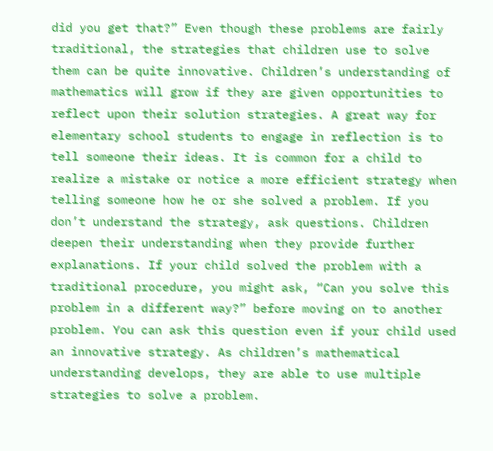did you get that?” Even though these problems are fairly traditional, the strategies that children use to solve them can be quite innovative. Children’s understanding of mathematics will grow if they are given opportunities to reflect upon their solution strategies. A great way for elementary school students to engage in reflection is to tell someone their ideas. It is common for a child to realize a mistake or notice a more efficient strategy when telling someone how he or she solved a problem. If you don’t understand the strategy, ask questions. Children deepen their understanding when they provide further explanations. If your child solved the problem with a traditional procedure, you might ask, “Can you solve this problem in a different way?” before moving on to another problem. You can ask this question even if your child used an innovative strategy. As children’s mathematical understanding develops, they are able to use multiple strategies to solve a problem.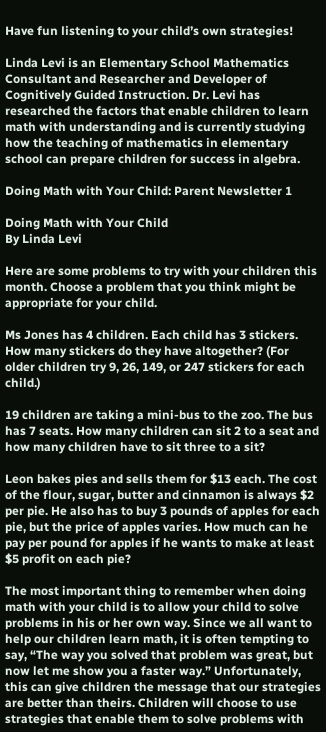Have fun listening to your child’s own strategies!

Linda Levi is an Elementary School Mathematics Consultant and Researcher and Developer of Cognitively Guided Instruction. Dr. Levi has researched the factors that enable children to learn math with understanding and is currently studying how the teaching of mathematics in elementary school can prepare children for success in algebra.

Doing Math with Your Child: Parent Newsletter 1

Doing Math with Your Child
By Linda Levi

Here are some problems to try with your children this month. Choose a problem that you think might be appropriate for your child.

Ms Jones has 4 children. Each child has 3 stickers. How many stickers do they have altogether? (For older children try 9, 26, 149, or 247 stickers for each child.)

19 children are taking a mini-bus to the zoo. The bus has 7 seats. How many children can sit 2 to a seat and how many children have to sit three to a sit?

Leon bakes pies and sells them for $13 each. The cost of the flour, sugar, butter and cinnamon is always $2 per pie. He also has to buy 3 pounds of apples for each pie, but the price of apples varies. How much can he pay per pound for apples if he wants to make at least $5 profit on each pie?

The most important thing to remember when doing math with your child is to allow your child to solve problems in his or her own way. Since we all want to help our children learn math, it is often tempting to say, “The way you solved that problem was great, but now let me show you a faster way.” Unfortunately, this can give children the message that our strategies are better than theirs. Children will choose to use strategies that enable them to solve problems with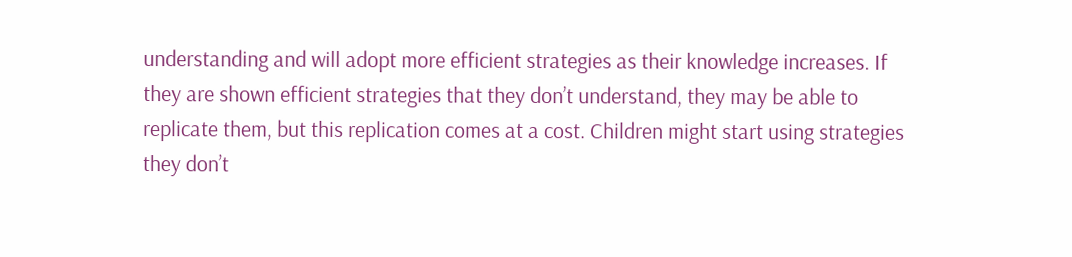understanding and will adopt more efficient strategies as their knowledge increases. If they are shown efficient strategies that they don’t understand, they may be able to replicate them, but this replication comes at a cost. Children might start using strategies they don’t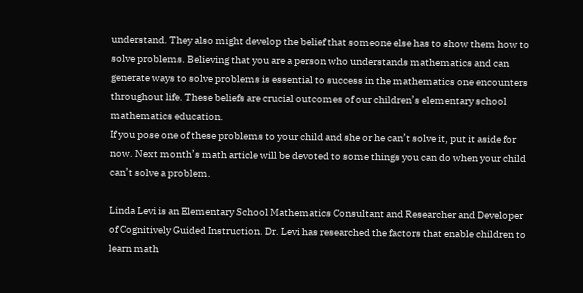understand. They also might develop the belief that someone else has to show them how to solve problems. Believing that you are a person who understands mathematics and can generate ways to solve problems is essential to success in the mathematics one encounters throughout life. These beliefs are crucial outcomes of our children’s elementary school mathematics education.
If you pose one of these problems to your child and she or he can’t solve it, put it aside for now. Next month’s math article will be devoted to some things you can do when your child can’t solve a problem.

Linda Levi is an Elementary School Mathematics Consultant and Researcher and Developer of Cognitively Guided Instruction. Dr. Levi has researched the factors that enable children to learn math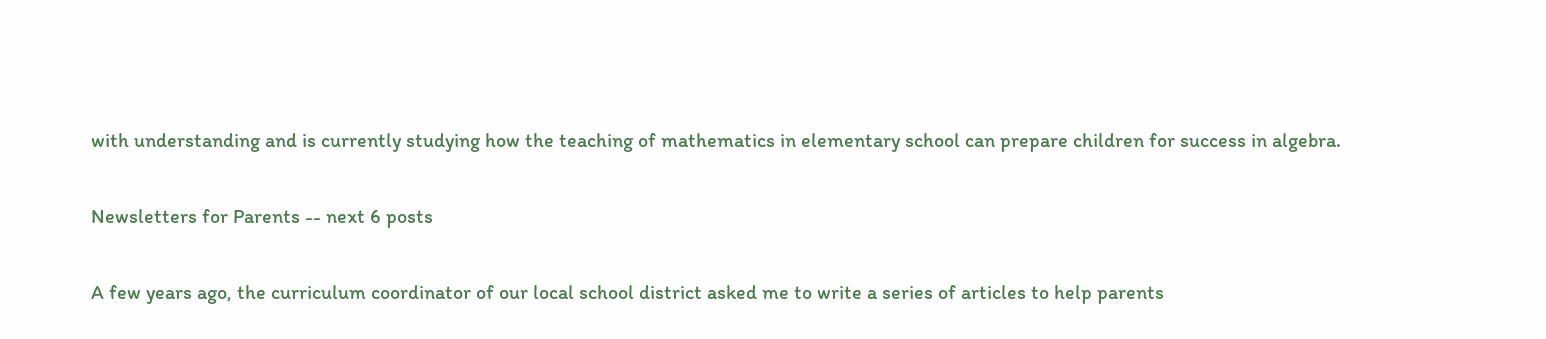with understanding and is currently studying how the teaching of mathematics in elementary school can prepare children for success in algebra.

Newsletters for Parents -- next 6 posts

A few years ago, the curriculum coordinator of our local school district asked me to write a series of articles to help parents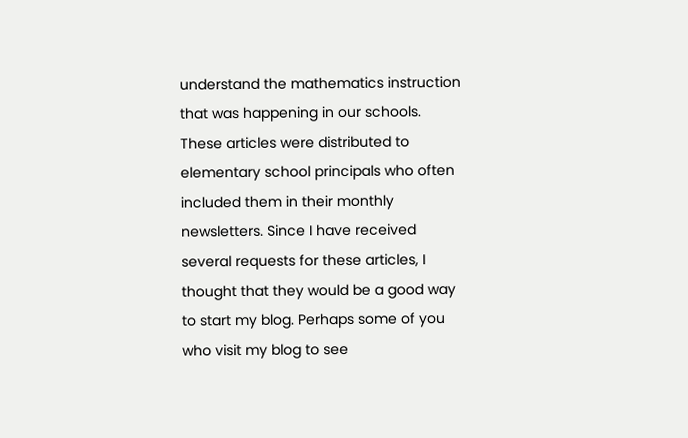understand the mathematics instruction that was happening in our schools. These articles were distributed to elementary school principals who often included them in their monthly newsletters. Since I have received several requests for these articles, I thought that they would be a good way to start my blog. Perhaps some of you who visit my blog to see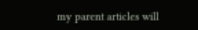my parent articles will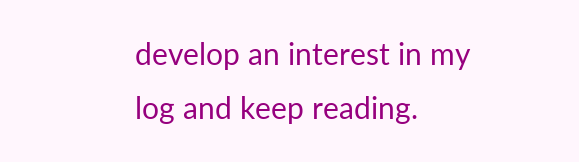develop an interest in my log and keep reading.